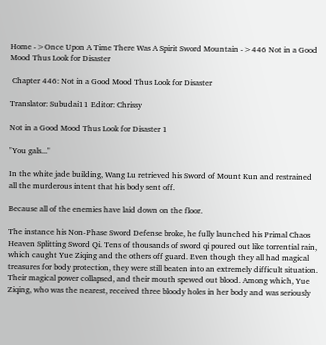Home ->Once Upon A Time There Was A Spirit Sword Mountain ->446 Not in a Good Mood Thus Look for Disaster

 Chapter 446: Not in a Good Mood Thus Look for Disaster

Translator: Subudai11 Editor: Chrissy

Not in a Good Mood Thus Look for Disaster 1

"You gals..."

In the white jade building, Wang Lu retrieved his Sword of Mount Kun and restrained all the murderous intent that his body sent off.

Because all of the enemies have laid down on the floor.

The instance his Non-Phase Sword Defense broke, he fully launched his Primal Chaos Heaven Splitting Sword Qi. Tens of thousands of sword qi poured out like torrential rain, which caught Yue Ziqing and the others off guard. Even though they all had magical treasures for body protection, they were still beaten into an extremely difficult situation. Their magical power collapsed, and their mouth spewed out blood. Among which, Yue Ziqing, who was the nearest, received three bloody holes in her body and was seriously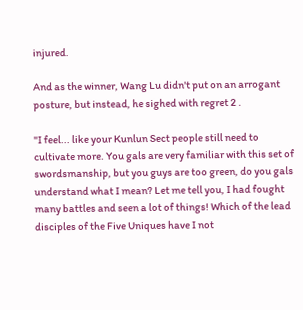injured.

And as the winner, Wang Lu didn't put on an arrogant posture, but instead, he sighed with regret 2 .

"I feel... like your Kunlun Sect people still need to cultivate more. You gals are very familiar with this set of swordsmanship, but you guys are too green, do you gals understand what I mean? Let me tell you, I had fought many battles and seen a lot of things! Which of the lead disciples of the Five Uniques have I not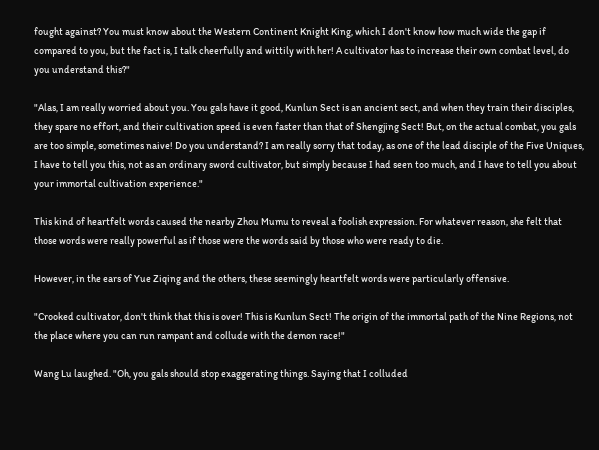fought against? You must know about the Western Continent Knight King, which I don't know how much wide the gap if compared to you, but the fact is, I talk cheerfully and wittily with her! A cultivator has to increase their own combat level, do you understand this?"

"Alas, I am really worried about you. You gals have it good, Kunlun Sect is an ancient sect, and when they train their disciples, they spare no effort, and their cultivation speed is even faster than that of Shengjing Sect! But, on the actual combat, you gals are too simple, sometimes naive! Do you understand? I am really sorry that today, as one of the lead disciple of the Five Uniques, I have to tell you this, not as an ordinary sword cultivator, but simply because I had seen too much, and I have to tell you about your immortal cultivation experience."

This kind of heartfelt words caused the nearby Zhou Mumu to reveal a foolish expression. For whatever reason, she felt that those words were really powerful as if those were the words said by those who were ready to die.

However, in the ears of Yue Ziqing and the others, these seemingly heartfelt words were particularly offensive.

"Crooked cultivator, don't think that this is over! This is Kunlun Sect! The origin of the immortal path of the Nine Regions, not the place where you can run rampant and collude with the demon race!"

Wang Lu laughed. "Oh, you gals should stop exaggerating things. Saying that I colluded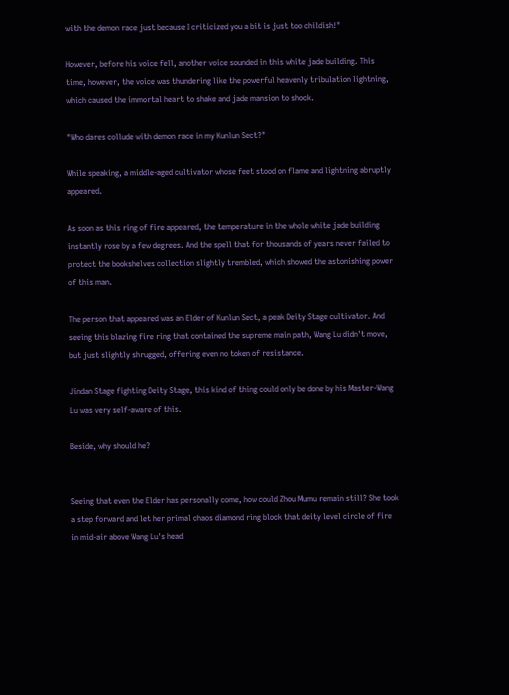with the demon race just because I criticized you a bit is just too childish!"

However, before his voice fell, another voice sounded in this white jade building. This time, however, the voice was thundering like the powerful heavenly tribulation lightning, which caused the immortal heart to shake and jade mansion to shock.

"Who dares collude with demon race in my Kunlun Sect?"

While speaking, a middle-aged cultivator whose feet stood on flame and lightning abruptly appeared.

As soon as this ring of fire appeared, the temperature in the whole white jade building instantly rose by a few degrees. And the spell that for thousands of years never failed to protect the bookshelves collection slightly trembled, which showed the astonishing power of this man.

The person that appeared was an Elder of Kunlun Sect, a peak Deity Stage cultivator. And seeing this blazing fire ring that contained the supreme main path, Wang Lu didn't move, but just slightly shrugged, offering even no token of resistance.

Jindan Stage fighting Deity Stage, this kind of thing could only be done by his Master-Wang Lu was very self-aware of this.

Beside, why should he?


Seeing that even the Elder has personally come, how could Zhou Mumu remain still? She took a step forward and let her primal chaos diamond ring block that deity level circle of fire in mid-air above Wang Lu's head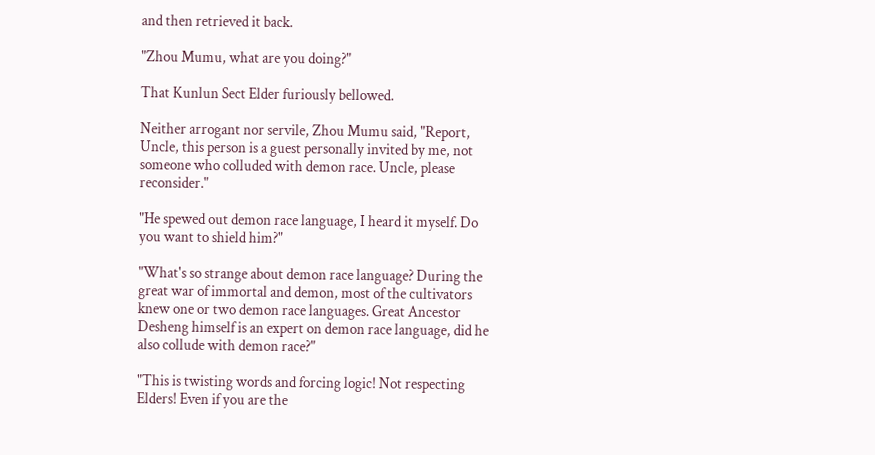and then retrieved it back.

"Zhou Mumu, what are you doing?"

That Kunlun Sect Elder furiously bellowed.

Neither arrogant nor servile, Zhou Mumu said, "Report, Uncle, this person is a guest personally invited by me, not someone who colluded with demon race. Uncle, please reconsider."

"He spewed out demon race language, I heard it myself. Do you want to shield him?"

"What's so strange about demon race language? During the great war of immortal and demon, most of the cultivators knew one or two demon race languages. Great Ancestor Desheng himself is an expert on demon race language, did he also collude with demon race?"

"This is twisting words and forcing logic! Not respecting Elders! Even if you are the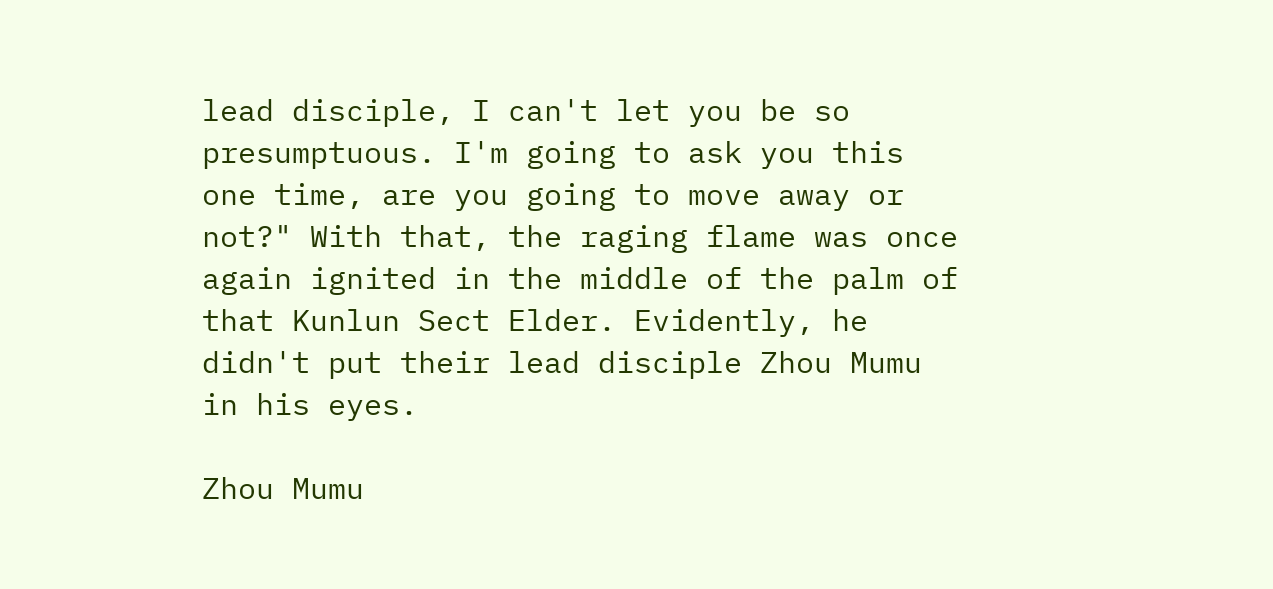lead disciple, I can't let you be so presumptuous. I'm going to ask you this one time, are you going to move away or not?" With that, the raging flame was once again ignited in the middle of the palm of that Kunlun Sect Elder. Evidently, he didn't put their lead disciple Zhou Mumu in his eyes.

Zhou Mumu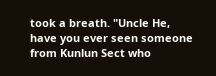took a breath. "Uncle He, have you ever seen someone from Kunlun Sect who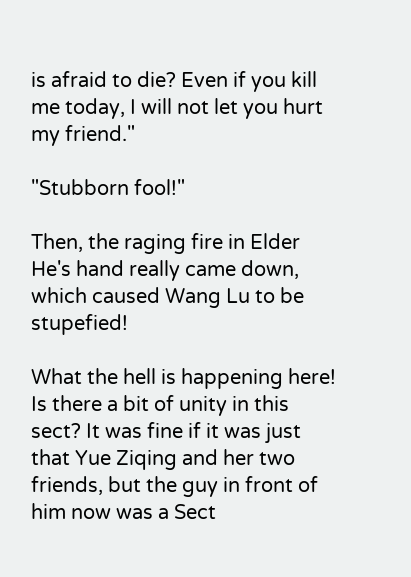is afraid to die? Even if you kill me today, I will not let you hurt my friend."

"Stubborn fool!"

Then, the raging fire in Elder He's hand really came down, which caused Wang Lu to be stupefied!

What the hell is happening here! Is there a bit of unity in this sect? It was fine if it was just that Yue Ziqing and her two friends, but the guy in front of him now was a Sect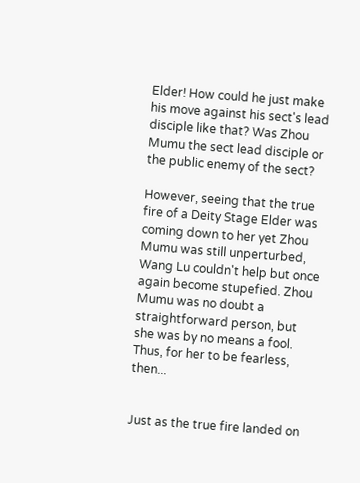Elder! How could he just make his move against his sect's lead disciple like that? Was Zhou Mumu the sect lead disciple or the public enemy of the sect?

However, seeing that the true fire of a Deity Stage Elder was coming down to her yet Zhou Mumu was still unperturbed, Wang Lu couldn't help but once again become stupefied. Zhou Mumu was no doubt a straightforward person, but she was by no means a fool. Thus, for her to be fearless, then...


Just as the true fire landed on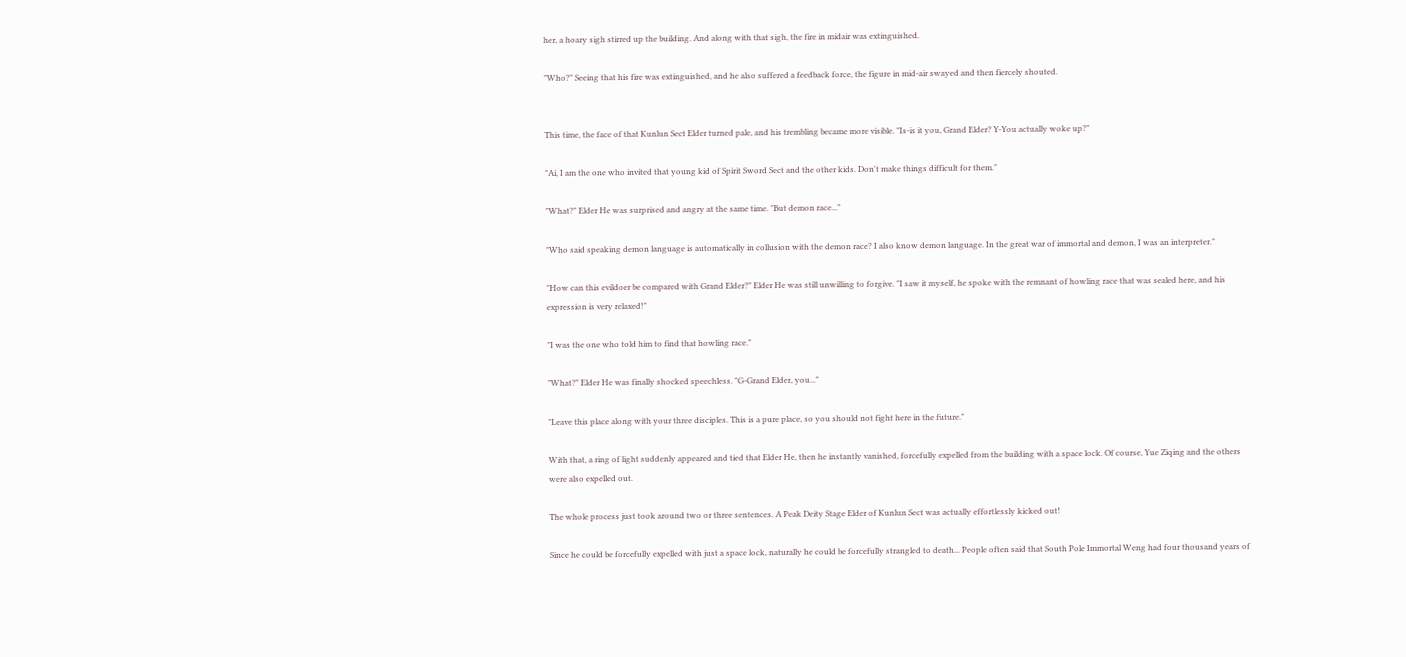her, a hoary sigh stirred up the building. And along with that sigh, the fire in midair was extinguished.

"Who?" Seeing that his fire was extinguished, and he also suffered a feedback force, the figure in mid-air swayed and then fiercely shouted.


This time, the face of that Kunlun Sect Elder turned pale, and his trembling became more visible. "Is-is it you, Grand Elder? Y-You actually woke up?"

"Ai, I am the one who invited that young kid of Spirit Sword Sect and the other kids. Don't make things difficult for them."

"What?" Elder He was surprised and angry at the same time. "But demon race..."

"Who said speaking demon language is automatically in collusion with the demon race? I also know demon language. In the great war of immortal and demon, I was an interpreter."

"How can this evildoer be compared with Grand Elder?" Elder He was still unwilling to forgive. "I saw it myself, he spoke with the remnant of howling race that was sealed here, and his expression is very relaxed!"

"I was the one who told him to find that howling race."

"What?" Elder He was finally shocked speechless. "G-Grand Elder, you..."

"Leave this place along with your three disciples. This is a pure place, so you should not fight here in the future."

With that, a ring of light suddenly appeared and tied that Elder He, then he instantly vanished, forcefully expelled from the building with a space lock. Of course, Yue Ziqing and the others were also expelled out.

The whole process just took around two or three sentences. A Peak Deity Stage Elder of Kunlun Sect was actually effortlessly kicked out!

Since he could be forcefully expelled with just a space lock, naturally he could be forcefully strangled to death... People often said that South Pole Immortal Weng had four thousand years of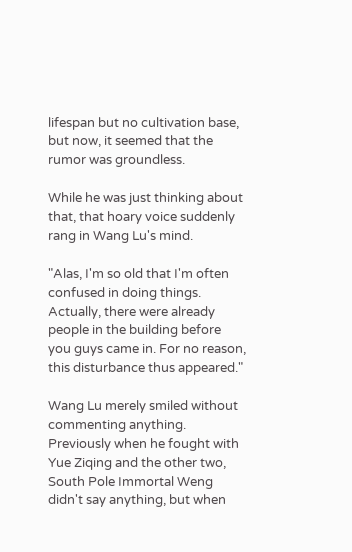lifespan but no cultivation base, but now, it seemed that the rumor was groundless.

While he was just thinking about that, that hoary voice suddenly rang in Wang Lu's mind.

"Alas, I'm so old that I'm often confused in doing things. Actually, there were already people in the building before you guys came in. For no reason, this disturbance thus appeared."

Wang Lu merely smiled without commenting anything. Previously when he fought with Yue Ziqing and the other two, South Pole Immortal Weng didn't say anything, but when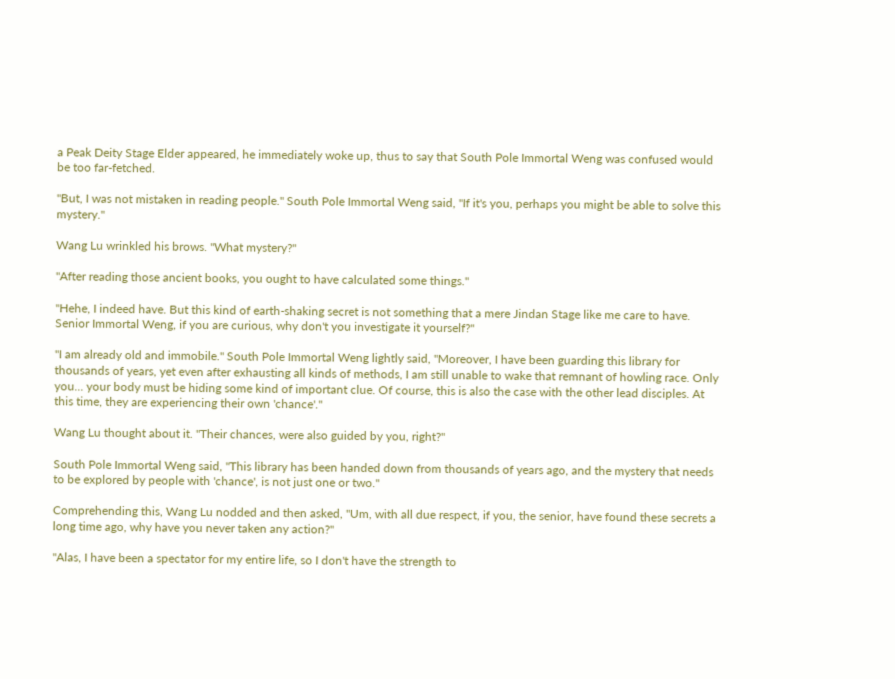a Peak Deity Stage Elder appeared, he immediately woke up, thus to say that South Pole Immortal Weng was confused would be too far-fetched.

"But, I was not mistaken in reading people." South Pole Immortal Weng said, "If it's you, perhaps you might be able to solve this mystery."

Wang Lu wrinkled his brows. "What mystery?"

"After reading those ancient books, you ought to have calculated some things."

"Hehe, I indeed have. But this kind of earth-shaking secret is not something that a mere Jindan Stage like me care to have. Senior Immortal Weng, if you are curious, why don't you investigate it yourself?"

"I am already old and immobile." South Pole Immortal Weng lightly said, "Moreover, I have been guarding this library for thousands of years, yet even after exhausting all kinds of methods, I am still unable to wake that remnant of howling race. Only you... your body must be hiding some kind of important clue. Of course, this is also the case with the other lead disciples. At this time, they are experiencing their own 'chance'."

Wang Lu thought about it. "Their chances, were also guided by you, right?"

South Pole Immortal Weng said, "This library has been handed down from thousands of years ago, and the mystery that needs to be explored by people with 'chance', is not just one or two."

Comprehending this, Wang Lu nodded and then asked, "Um, with all due respect, if you, the senior, have found these secrets a long time ago, why have you never taken any action?"

"Alas, I have been a spectator for my entire life, so I don't have the strength to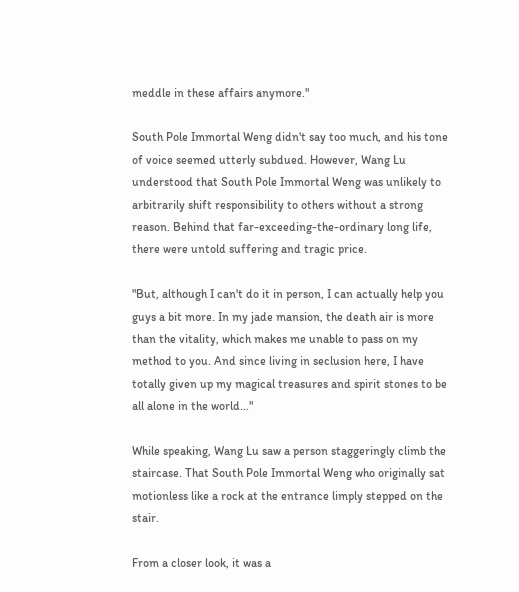meddle in these affairs anymore."

South Pole Immortal Weng didn't say too much, and his tone of voice seemed utterly subdued. However, Wang Lu understood that South Pole Immortal Weng was unlikely to arbitrarily shift responsibility to others without a strong reason. Behind that far-exceeding-the-ordinary long life, there were untold suffering and tragic price.

"But, although I can't do it in person, I can actually help you guys a bit more. In my jade mansion, the death air is more than the vitality, which makes me unable to pass on my method to you. And since living in seclusion here, I have totally given up my magical treasures and spirit stones to be all alone in the world..."

While speaking, Wang Lu saw a person staggeringly climb the staircase. That South Pole Immortal Weng who originally sat motionless like a rock at the entrance limply stepped on the stair.

From a closer look, it was a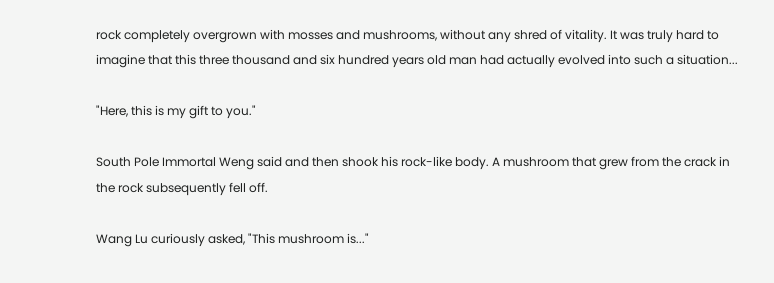rock completely overgrown with mosses and mushrooms, without any shred of vitality. It was truly hard to imagine that this three thousand and six hundred years old man had actually evolved into such a situation...

"Here, this is my gift to you."

South Pole Immortal Weng said and then shook his rock-like body. A mushroom that grew from the crack in the rock subsequently fell off.

Wang Lu curiously asked, "This mushroom is..."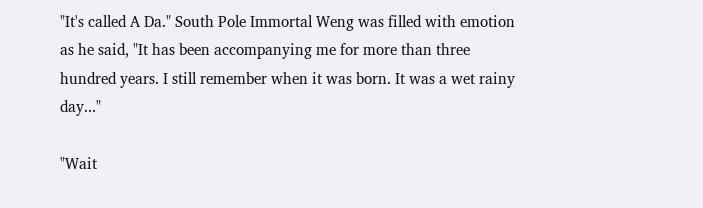"It's called A Da." South Pole Immortal Weng was filled with emotion as he said, "It has been accompanying me for more than three hundred years. I still remember when it was born. It was a wet rainy day..."

"Wait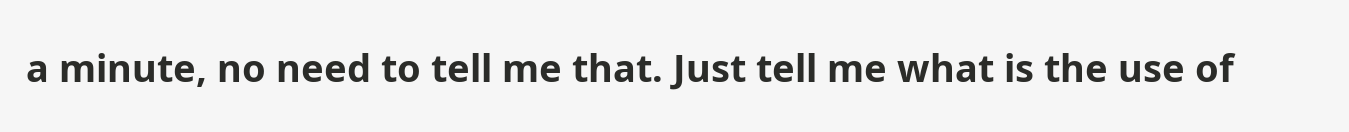a minute, no need to tell me that. Just tell me what is the use of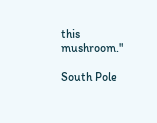this mushroom."

South Pole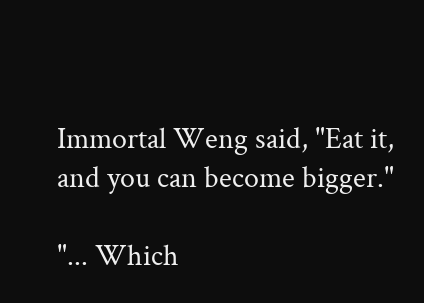Immortal Weng said, "Eat it, and you can become bigger."

"... Which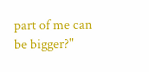part of me can be bigger?"